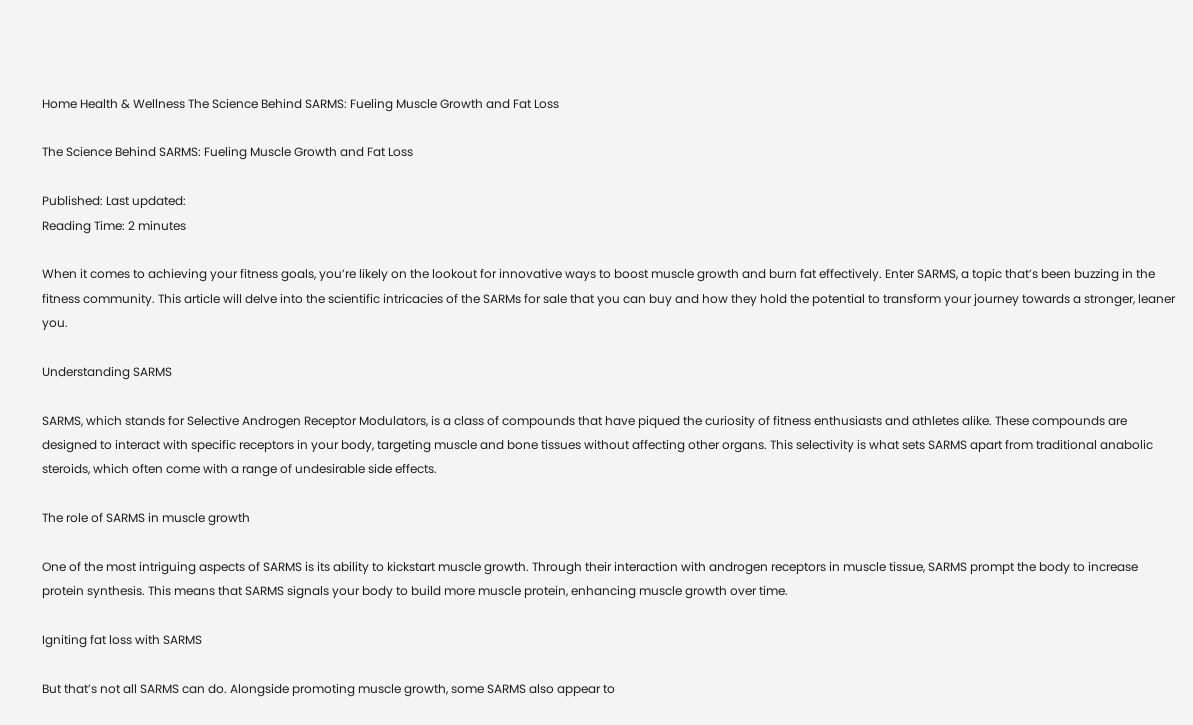Home Health & Wellness The Science Behind SARMS: Fueling Muscle Growth and Fat Loss

The Science Behind SARMS: Fueling Muscle Growth and Fat Loss

Published: Last updated:
Reading Time: 2 minutes

When it comes to achieving your fitness goals, you’re likely on the lookout for innovative ways to boost muscle growth and burn fat effectively. Enter SARMS, a topic that’s been buzzing in the fitness community. This article will delve into the scientific intricacies of the SARMs for sale that you can buy and how they hold the potential to transform your journey towards a stronger, leaner you.

Understanding SARMS

SARMS, which stands for Selective Androgen Receptor Modulators, is a class of compounds that have piqued the curiosity of fitness enthusiasts and athletes alike. These compounds are designed to interact with specific receptors in your body, targeting muscle and bone tissues without affecting other organs. This selectivity is what sets SARMS apart from traditional anabolic steroids, which often come with a range of undesirable side effects.

The role of SARMS in muscle growth

One of the most intriguing aspects of SARMS is its ability to kickstart muscle growth. Through their interaction with androgen receptors in muscle tissue, SARMS prompt the body to increase protein synthesis. This means that SARMS signals your body to build more muscle protein, enhancing muscle growth over time.

Igniting fat loss with SARMS

But that’s not all SARMS can do. Alongside promoting muscle growth, some SARMS also appear to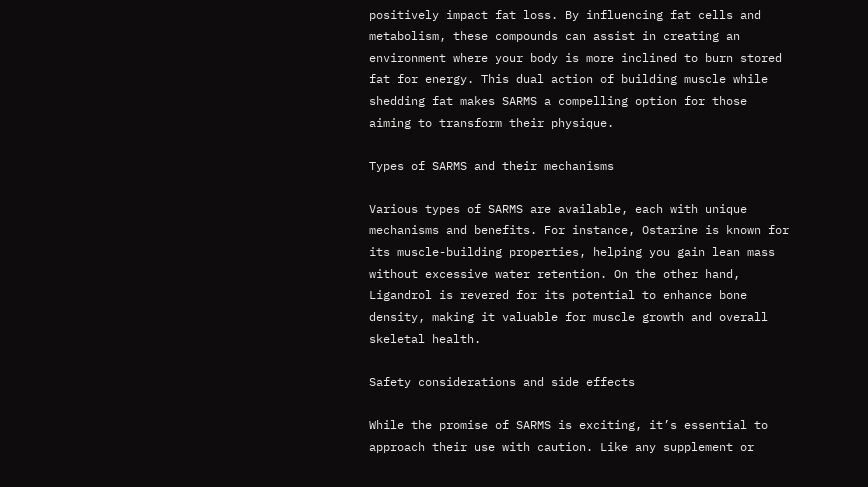positively impact fat loss. By influencing fat cells and metabolism, these compounds can assist in creating an environment where your body is more inclined to burn stored fat for energy. This dual action of building muscle while shedding fat makes SARMS a compelling option for those aiming to transform their physique.

Types of SARMS and their mechanisms

Various types of SARMS are available, each with unique mechanisms and benefits. For instance, Ostarine is known for its muscle-building properties, helping you gain lean mass without excessive water retention. On the other hand, Ligandrol is revered for its potential to enhance bone density, making it valuable for muscle growth and overall skeletal health.

Safety considerations and side effects

While the promise of SARMS is exciting, it’s essential to approach their use with caution. Like any supplement or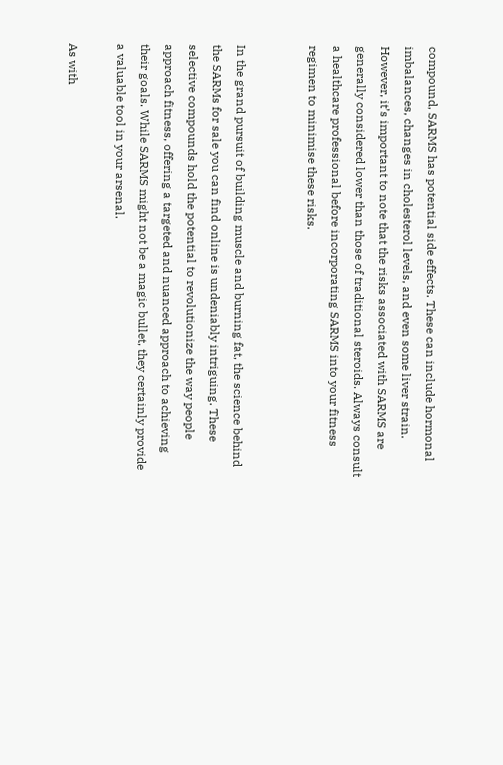compound, SARMS has potential side effects. These can include hormonal imbalances, changes in cholesterol levels, and even some liver strain. However, it’s important to note that the risks associated with SARMS are generally considered lower than those of traditional steroids. Always consult a healthcare professional before incorporating SARMS into your fitness regimen to minimise these risks.


In the grand pursuit of building muscle and burning fat, the science behind the SARMs for sale you can find online is undeniably intriguing. These selective compounds hold the potential to revolutionize the way people approach fitness, offering a targeted and nuanced approach to achieving their goals. While SARMS might not be a magic bullet, they certainly provide a valuable tool in your arsenal.

As with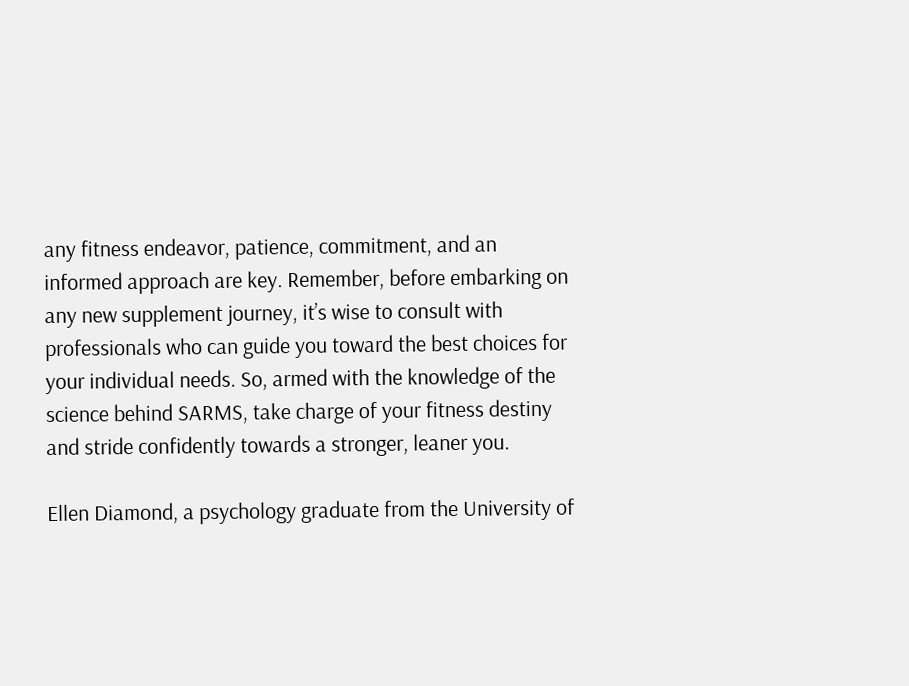any fitness endeavor, patience, commitment, and an informed approach are key. Remember, before embarking on any new supplement journey, it’s wise to consult with professionals who can guide you toward the best choices for your individual needs. So, armed with the knowledge of the science behind SARMS, take charge of your fitness destiny and stride confidently towards a stronger, leaner you.

Ellen Diamond, a psychology graduate from the University of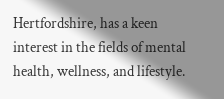Hertfordshire, has a keen interest in the fields of mental health, wellness, and lifestyle.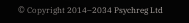© Copyright 2014–2034 Psychreg Ltd